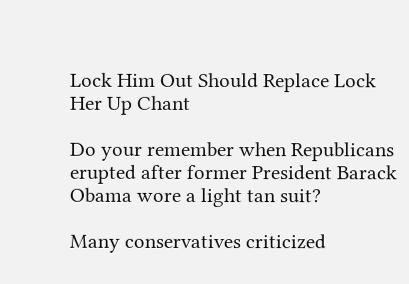Lock Him Out Should Replace Lock Her Up Chant

Do your remember when Republicans erupted after former President Barack Obama wore a light tan suit?

Many conservatives criticized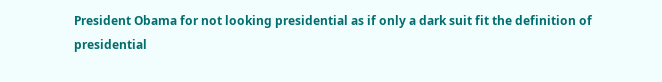President Obama for not looking presidential as if only a dark suit fit the definition of presidential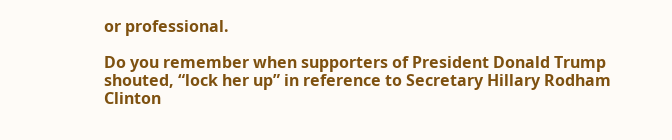or professional.

Do you remember when supporters of President Donald Trump shouted, “lock her up” in reference to Secretary Hillary Rodham Clinton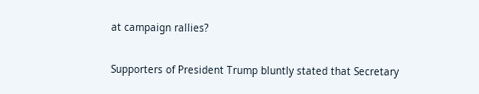at campaign rallies?

Supporters of President Trump bluntly stated that Secretary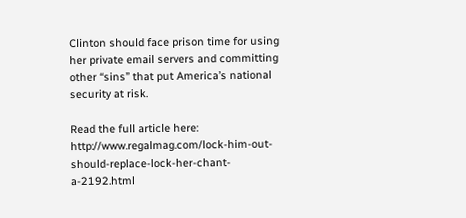Clinton should face prison time for using her private email servers and committing other “sins” that put America’s national security at risk.

Read the full article here: http://www.regalmag.com/lock-him-out-should-replace-lock-her-chant-a-2192.html